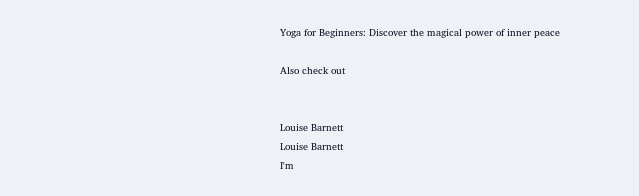Yoga for Beginners: Discover the magical power of inner peace

Also check out


Louise Barnett
Louise Barnett
I'm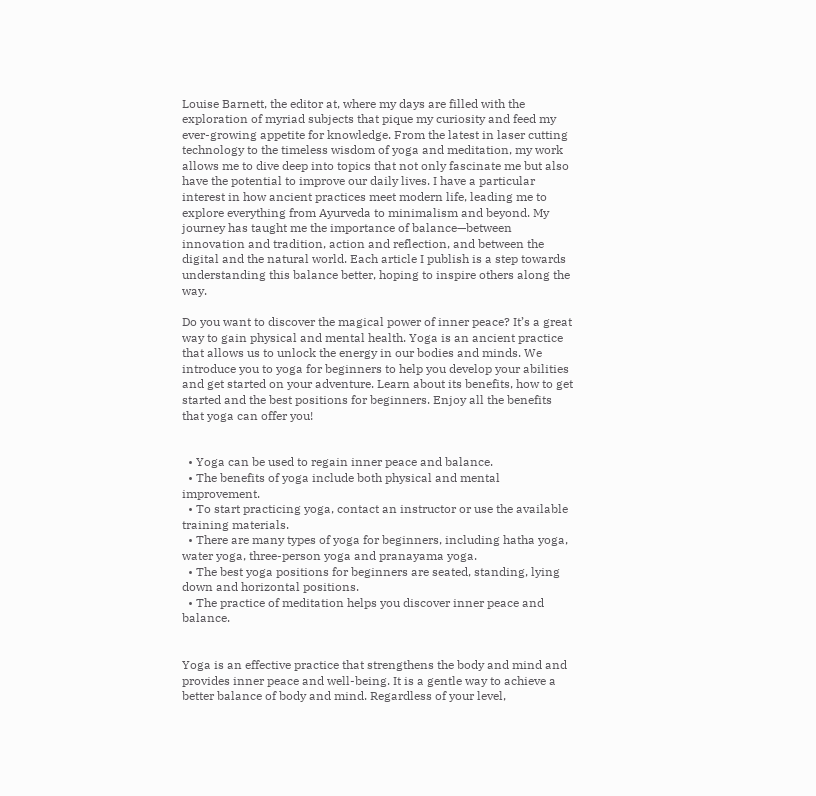Louise Barnett, the editor at, where my days are filled with the exploration of myriad subjects that pique my curiosity and feed my ever-growing appetite for knowledge. From the latest in laser cutting technology to the timeless wisdom of yoga and meditation, my work allows me to dive deep into topics that not only fascinate me but also have the potential to improve our daily lives. I have a particular interest in how ancient practices meet modern life, leading me to explore everything from Ayurveda to minimalism and beyond. My journey has taught me the importance of balance—between innovation and tradition, action and reflection, and between the digital and the natural world. Each article I publish is a step towards understanding this balance better, hoping to inspire others along the way.

Do you want to discover the magical power of inner peace? It’s a great way to gain physical and mental health. Yoga is an ancient practice that allows us to unlock the energy in our bodies and minds. We introduce you to yoga for beginners to help you develop your abilities and get started on your adventure. Learn about its benefits, how to get started and the best positions for beginners. Enjoy all the benefits that yoga can offer you!


  • Yoga can be used to regain inner peace and balance.
  • The benefits of yoga include both physical and mental improvement.
  • To start practicing yoga, contact an instructor or use the available training materials.
  • There are many types of yoga for beginners, including hatha yoga, water yoga, three-person yoga and pranayama yoga.
  • The best yoga positions for beginners are seated, standing, lying down and horizontal positions.
  • The practice of meditation helps you discover inner peace and balance.


Yoga is an effective practice that strengthens the body and mind and provides inner peace and well-being. It is a gentle way to achieve a better balance of body and mind. Regardless of your level,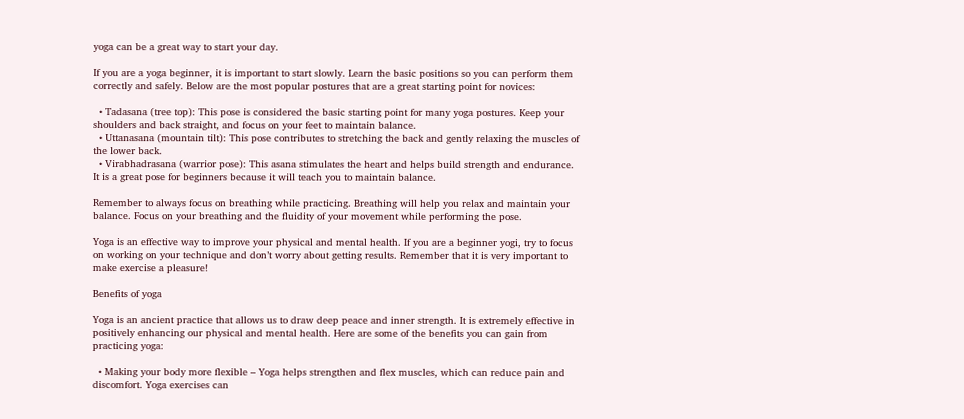yoga can be a great way to start your day.

If you are a yoga beginner, it is important to start slowly. Learn the basic positions so you can perform them correctly and safely. Below are the most popular postures that are a great starting point for novices:

  • Tadasana (tree top): This pose is considered the basic starting point for many yoga postures. Keep your shoulders and back straight, and focus on your feet to maintain balance.
  • Uttanasana (mountain tilt): This pose contributes to stretching the back and gently relaxing the muscles of the lower back.
  • Virabhadrasana (warrior pose): This asana stimulates the heart and helps build strength and endurance. It is a great pose for beginners because it will teach you to maintain balance.

Remember to always focus on breathing while practicing. Breathing will help you relax and maintain your balance. Focus on your breathing and the fluidity of your movement while performing the pose.

Yoga is an effective way to improve your physical and mental health. If you are a beginner yogi, try to focus on working on your technique and don’t worry about getting results. Remember that it is very important to make exercise a pleasure!

Benefits of yoga

Yoga is an ancient practice that allows us to draw deep peace and inner strength. It is extremely effective in positively enhancing our physical and mental health. Here are some of the benefits you can gain from practicing yoga:

  • Making your body more flexible – Yoga helps strengthen and flex muscles, which can reduce pain and discomfort. Yoga exercises can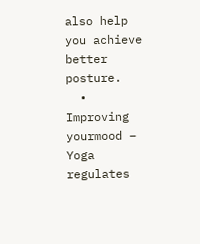also help you achieve better posture.
  • Improving yourmood – Yoga regulates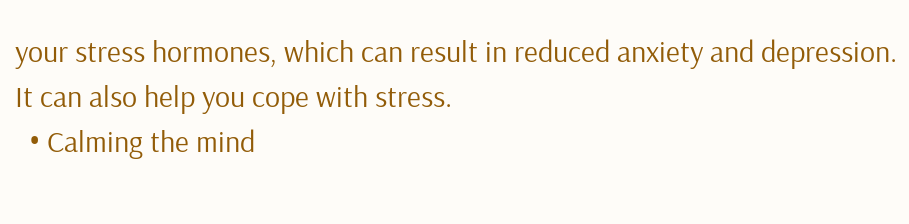your stress hormones, which can result in reduced anxiety and depression. It can also help you cope with stress.
  • Calming the mind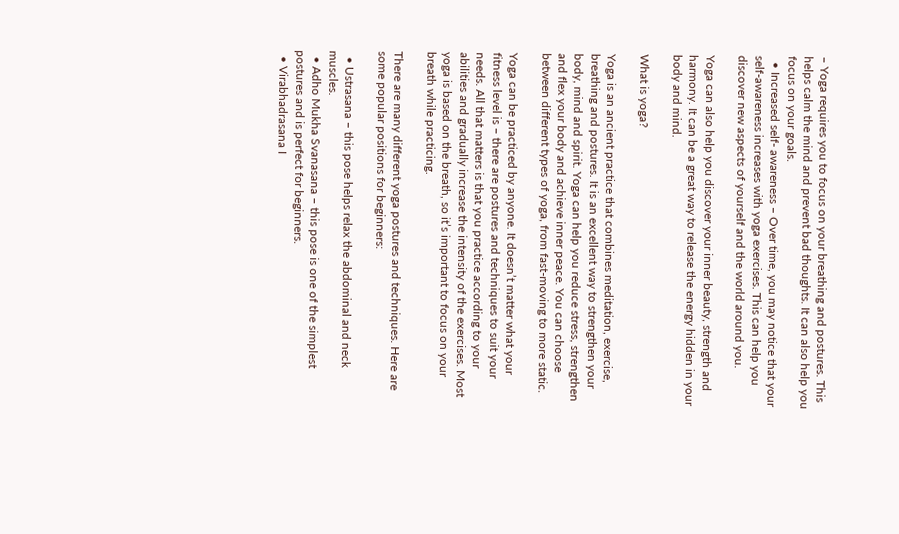– Yoga requires you to focus on your breathing and postures. This helps calm the mind and prevent bad thoughts. It can also help you focus on your goals.
  • Increased self- awareness – Over time, you may notice that your self-awareness increases with yoga exercises. This can help you discover new aspects of yourself and the world around you.

Yoga can also help you discover your inner beauty, strength and harmony. It can be a great way to release the energy hidden in your body and mind.

What is yoga?

Yoga is an ancient practice that combines meditation, exercise, breathing and postures. It is an excellent way to strengthen your body, mind and spirit. Yoga can help you reduce stress, strengthen and flex your body and achieve inner peace. You can choose between different types of yoga, from fast-moving to more static.

Yoga can be practiced by anyone. It doesn’t matter what your fitness level is – there are postures and techniques to suit your needs. All that matters is that you practice according to your abilities and gradually increase the intensity of the exercises. Most yoga is based on the breath, so it’s important to focus on your breath while practicing.

There are many different yoga postures and techniques. Here are some popular positions for beginners:

  • Ustrasana – this pose helps relax the abdominal and neck muscles.
  • Adho Mukha Svanasana – this pose is one of the simplest postures and is perfect for beginners.
  • Virabhadrasana I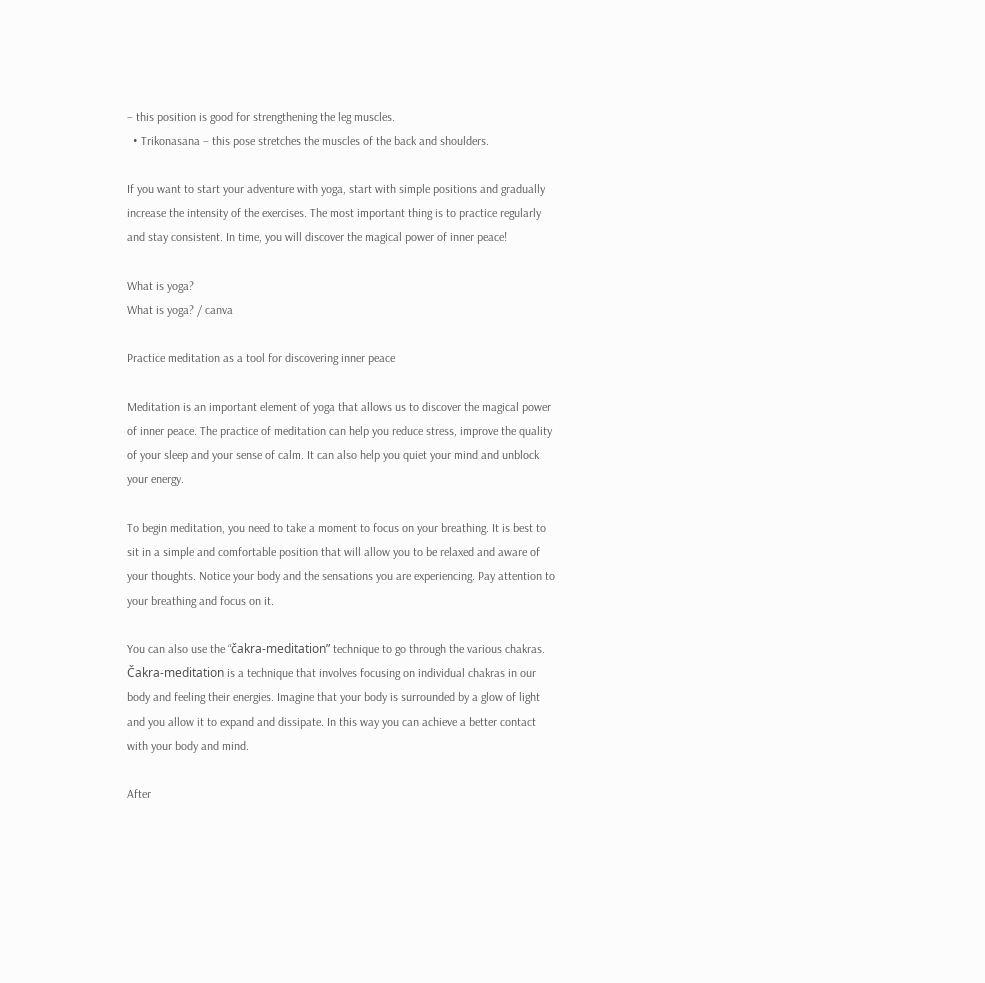– this position is good for strengthening the leg muscles.
  • Trikonasana – this pose stretches the muscles of the back and shoulders.

If you want to start your adventure with yoga, start with simple positions and gradually increase the intensity of the exercises. The most important thing is to practice regularly and stay consistent. In time, you will discover the magical power of inner peace!

What is yoga?
What is yoga? / canva

Practice meditation as a tool for discovering inner peace

Meditation is an important element of yoga that allows us to discover the magical power of inner peace. The practice of meditation can help you reduce stress, improve the quality of your sleep and your sense of calm. It can also help you quiet your mind and unblock your energy.

To begin meditation, you need to take a moment to focus on your breathing. It is best to sit in a simple and comfortable position that will allow you to be relaxed and aware of your thoughts. Notice your body and the sensations you are experiencing. Pay attention to your breathing and focus on it.

You can also use the “čakra-meditation” technique to go through the various chakras. Čakra-meditation is a technique that involves focusing on individual chakras in our body and feeling their energies. Imagine that your body is surrounded by a glow of light and you allow it to expand and dissipate. In this way you can achieve a better contact with your body and mind.

After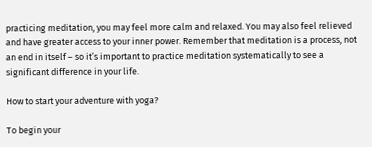practicing meditation, you may feel more calm and relaxed. You may also feel relieved and have greater access to your inner power. Remember that meditation is a process, not an end in itself – so it’s important to practice meditation systematically to see a significant difference in your life.

How to start your adventure with yoga?

To begin your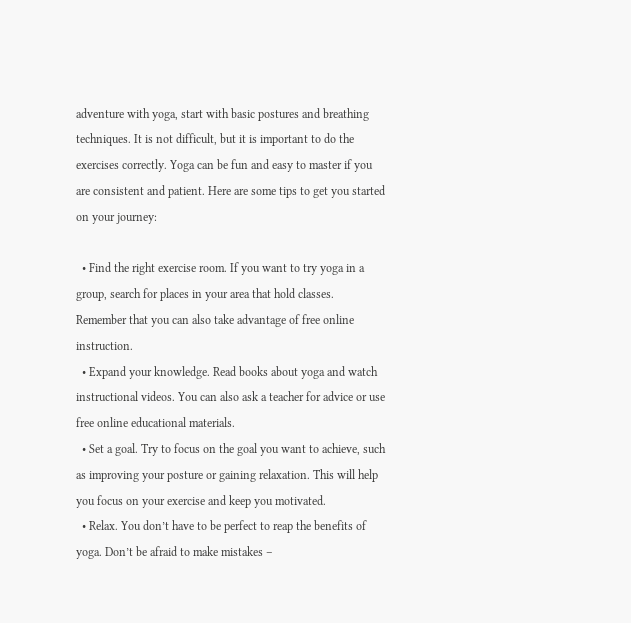adventure with yoga, start with basic postures and breathing techniques. It is not difficult, but it is important to do the exercises correctly. Yoga can be fun and easy to master if you are consistent and patient. Here are some tips to get you started on your journey:

  • Find the right exercise room. If you want to try yoga in a group, search for places in your area that hold classes. Remember that you can also take advantage of free online instruction.
  • Expand your knowledge. Read books about yoga and watch instructional videos. You can also ask a teacher for advice or use free online educational materials.
  • Set a goal. Try to focus on the goal you want to achieve, such as improving your posture or gaining relaxation. This will help you focus on your exercise and keep you motivated.
  • Relax. You don’t have to be perfect to reap the benefits of yoga. Don’t be afraid to make mistakes –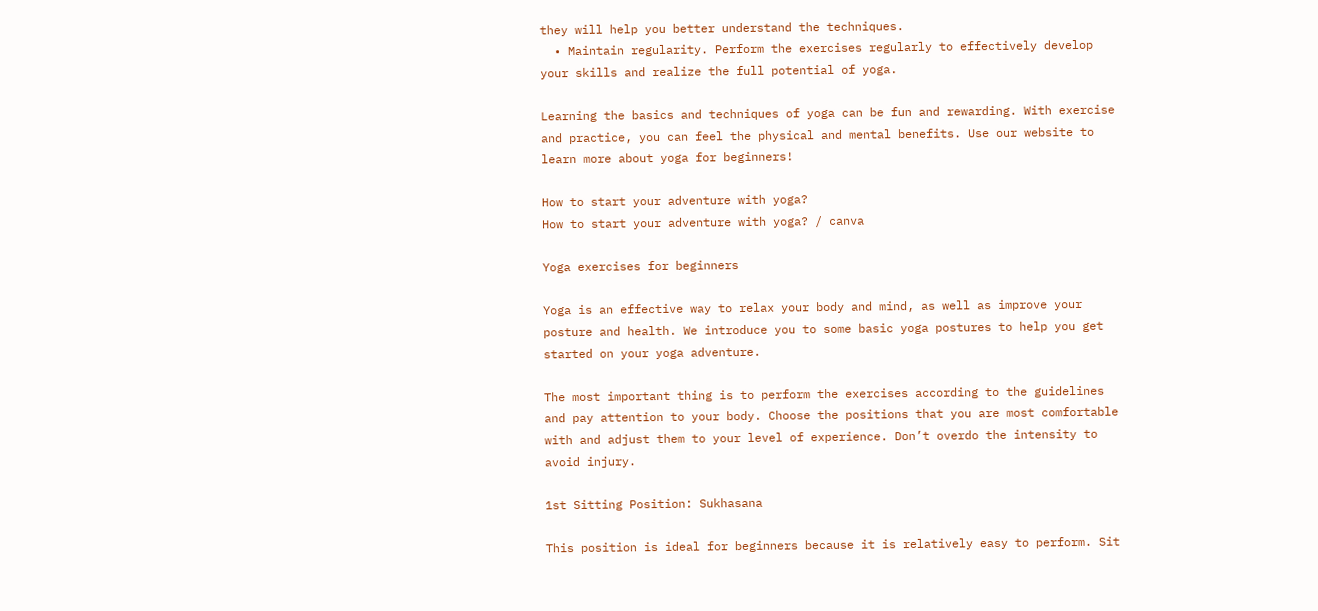they will help you better understand the techniques.
  • Maintain regularity. Perform the exercises regularly to effectively develop your skills and realize the full potential of yoga.

Learning the basics and techniques of yoga can be fun and rewarding. With exercise and practice, you can feel the physical and mental benefits. Use our website to learn more about yoga for beginners!

How to start your adventure with yoga?
How to start your adventure with yoga? / canva

Yoga exercises for beginners

Yoga is an effective way to relax your body and mind, as well as improve your posture and health. We introduce you to some basic yoga postures to help you get started on your yoga adventure.

The most important thing is to perform the exercises according to the guidelines and pay attention to your body. Choose the positions that you are most comfortable with and adjust them to your level of experience. Don’t overdo the intensity to avoid injury.

1st Sitting Position: Sukhasana

This position is ideal for beginners because it is relatively easy to perform. Sit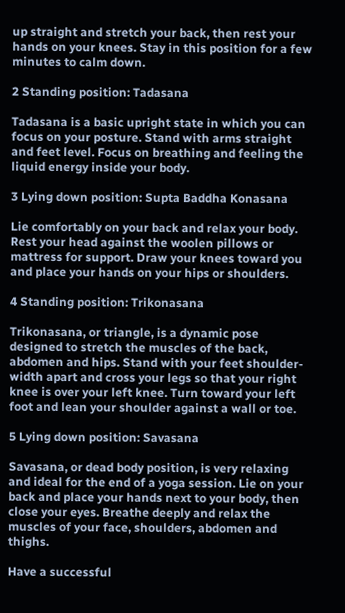up straight and stretch your back, then rest your hands on your knees. Stay in this position for a few minutes to calm down.

2 Standing position: Tadasana

Tadasana is a basic upright state in which you can focus on your posture. Stand with arms straight and feet level. Focus on breathing and feeling the liquid energy inside your body.

3 Lying down position: Supta Baddha Konasana

Lie comfortably on your back and relax your body. Rest your head against the woolen pillows or mattress for support. Draw your knees toward you and place your hands on your hips or shoulders.

4 Standing position: Trikonasana

Trikonasana, or triangle, is a dynamic pose designed to stretch the muscles of the back, abdomen and hips. Stand with your feet shoulder-width apart and cross your legs so that your right knee is over your left knee. Turn toward your left foot and lean your shoulder against a wall or toe.

5 Lying down position: Savasana

Savasana, or dead body position, is very relaxing and ideal for the end of a yoga session. Lie on your back and place your hands next to your body, then close your eyes. Breathe deeply and relax the muscles of your face, shoulders, abdomen and thighs.

Have a successful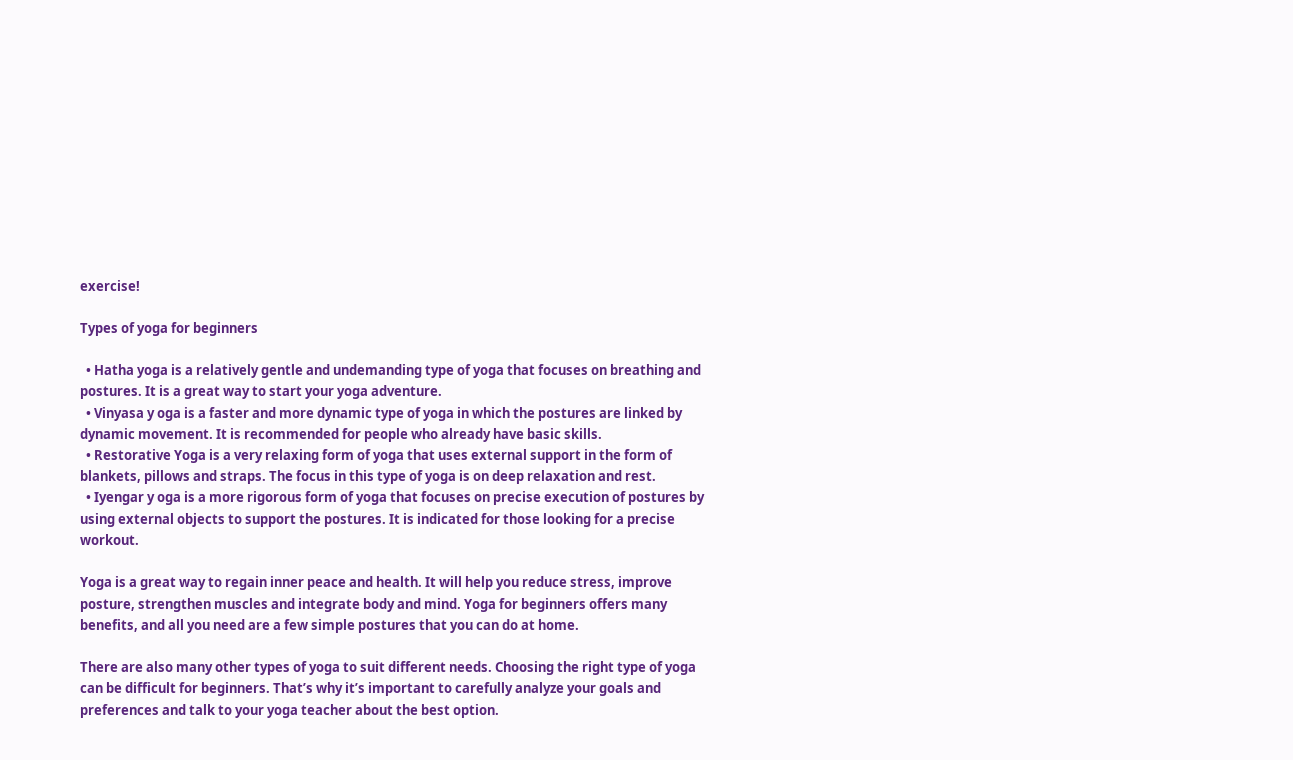exercise!

Types of yoga for beginners

  • Hatha yoga is a relatively gentle and undemanding type of yoga that focuses on breathing and postures. It is a great way to start your yoga adventure.
  • Vinyasa y oga is a faster and more dynamic type of yoga in which the postures are linked by dynamic movement. It is recommended for people who already have basic skills.
  • Restorative Yoga is a very relaxing form of yoga that uses external support in the form of blankets, pillows and straps. The focus in this type of yoga is on deep relaxation and rest.
  • Iyengar y oga is a more rigorous form of yoga that focuses on precise execution of postures by using external objects to support the postures. It is indicated for those looking for a precise workout.

Yoga is a great way to regain inner peace and health. It will help you reduce stress, improve posture, strengthen muscles and integrate body and mind. Yoga for beginners offers many benefits, and all you need are a few simple postures that you can do at home.

There are also many other types of yoga to suit different needs. Choosing the right type of yoga can be difficult for beginners. That’s why it’s important to carefully analyze your goals and preferences and talk to your yoga teacher about the best option.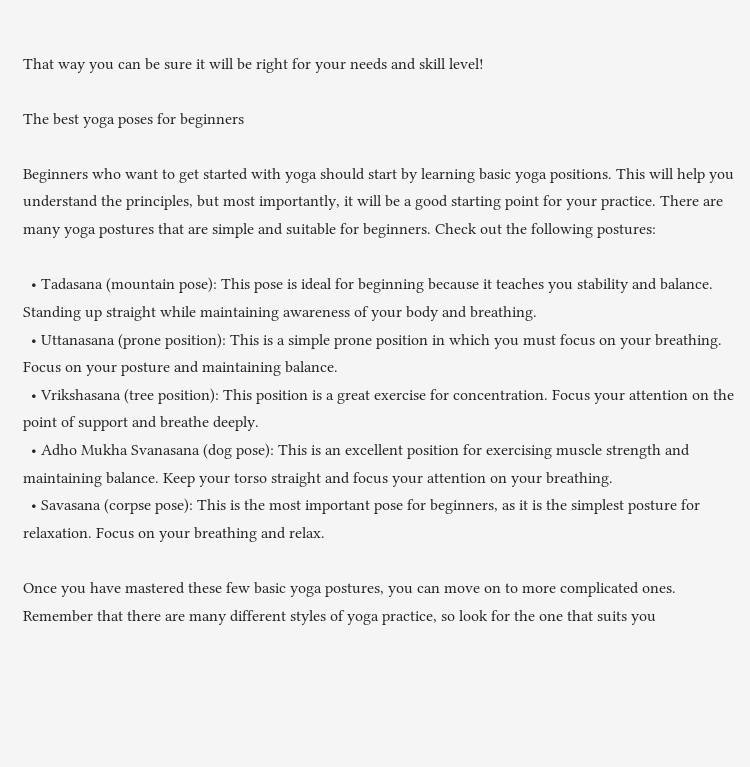That way you can be sure it will be right for your needs and skill level!

The best yoga poses for beginners

Beginners who want to get started with yoga should start by learning basic yoga positions. This will help you understand the principles, but most importantly, it will be a good starting point for your practice. There are many yoga postures that are simple and suitable for beginners. Check out the following postures:

  • Tadasana (mountain pose): This pose is ideal for beginning because it teaches you stability and balance. Standing up straight while maintaining awareness of your body and breathing.
  • Uttanasana (prone position): This is a simple prone position in which you must focus on your breathing. Focus on your posture and maintaining balance.
  • Vrikshasana (tree position): This position is a great exercise for concentration. Focus your attention on the point of support and breathe deeply.
  • Adho Mukha Svanasana (dog pose): This is an excellent position for exercising muscle strength and maintaining balance. Keep your torso straight and focus your attention on your breathing.
  • Savasana (corpse pose): This is the most important pose for beginners, as it is the simplest posture for relaxation. Focus on your breathing and relax.

Once you have mastered these few basic yoga postures, you can move on to more complicated ones. Remember that there are many different styles of yoga practice, so look for the one that suits you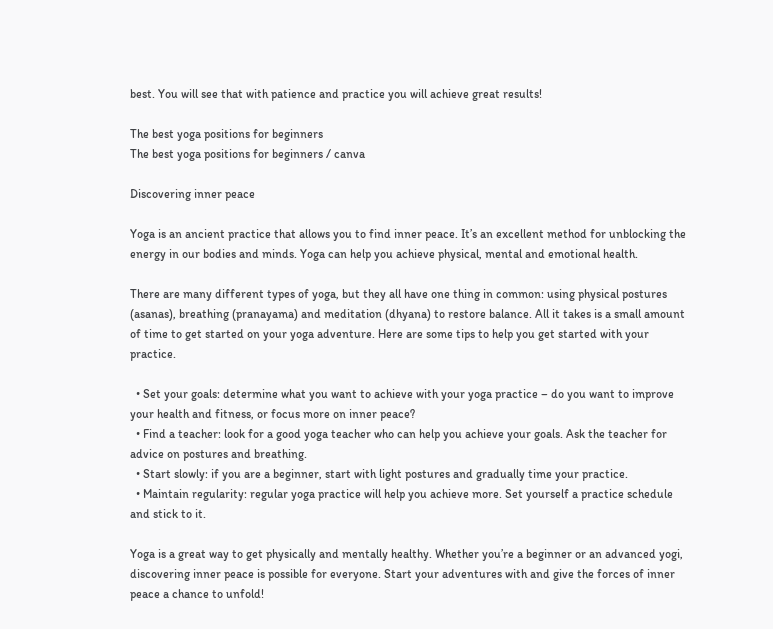best. You will see that with patience and practice you will achieve great results!

The best yoga positions for beginners
The best yoga positions for beginners / canva

Discovering inner peace

Yoga is an ancient practice that allows you to find inner peace. It’s an excellent method for unblocking the energy in our bodies and minds. Yoga can help you achieve physical, mental and emotional health.

There are many different types of yoga, but they all have one thing in common: using physical postures (asanas), breathing (pranayama) and meditation (dhyana) to restore balance. All it takes is a small amount of time to get started on your yoga adventure. Here are some tips to help you get started with your practice.

  • Set your goals: determine what you want to achieve with your yoga practice – do you want to improve your health and fitness, or focus more on inner peace?
  • Find a teacher: look for a good yoga teacher who can help you achieve your goals. Ask the teacher for advice on postures and breathing.
  • Start slowly: if you are a beginner, start with light postures and gradually time your practice.
  • Maintain regularity: regular yoga practice will help you achieve more. Set yourself a practice schedule and stick to it.

Yoga is a great way to get physically and mentally healthy. Whether you’re a beginner or an advanced yogi, discovering inner peace is possible for everyone. Start your adventures with and give the forces of inner peace a chance to unfold!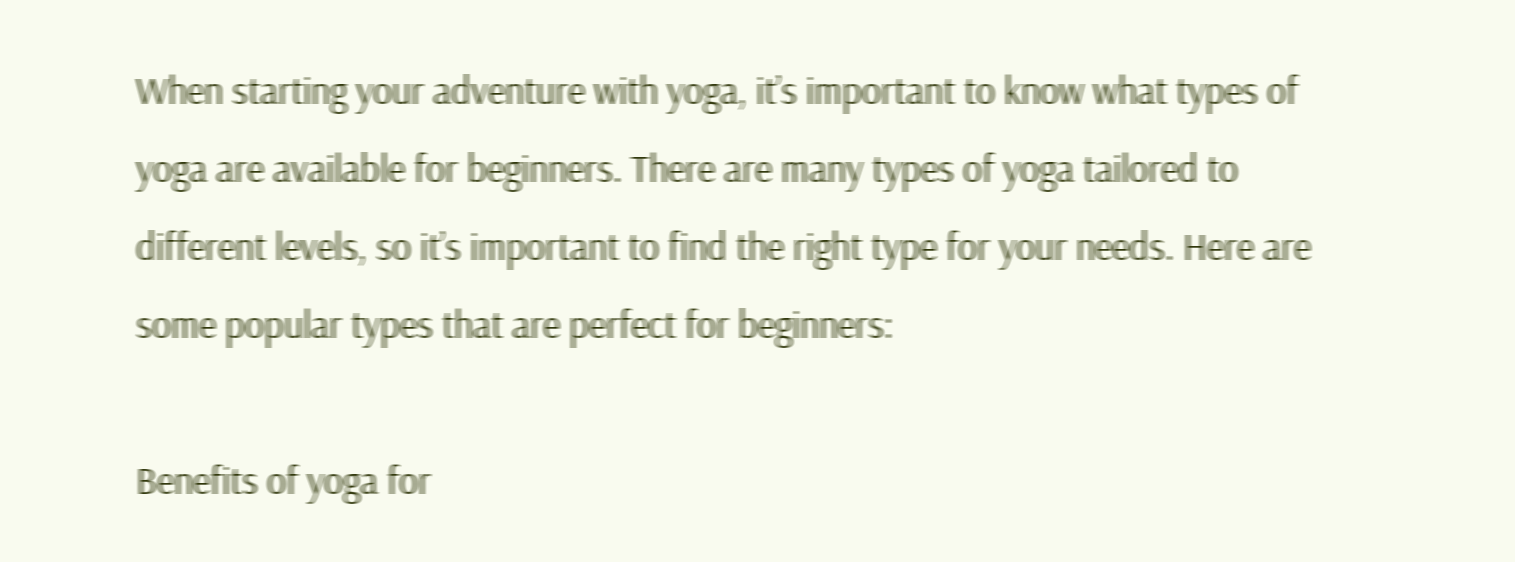When starting your adventure with yoga, it’s important to know what types of yoga are available for beginners. There are many types of yoga tailored to different levels, so it’s important to find the right type for your needs. Here are some popular types that are perfect for beginners:

Benefits of yoga for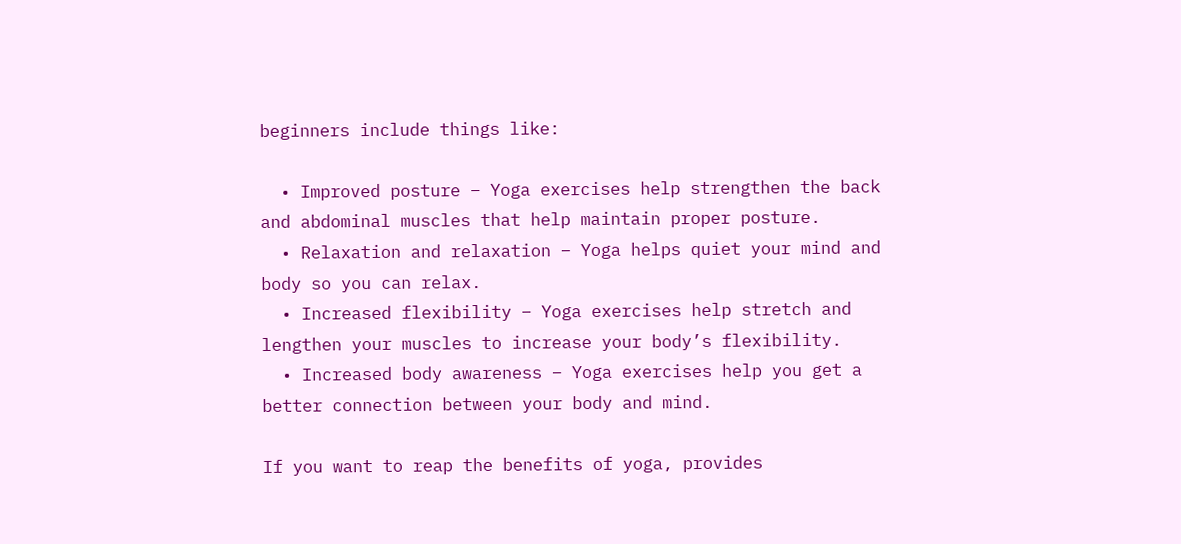beginners include things like:

  • Improved posture – Yoga exercises help strengthen the back and abdominal muscles that help maintain proper posture.
  • Relaxation and relaxation – Yoga helps quiet your mind and body so you can relax.
  • Increased flexibility – Yoga exercises help stretch and lengthen your muscles to increase your body’s flexibility.
  • Increased body awareness – Yoga exercises help you get a better connection between your body and mind.

If you want to reap the benefits of yoga, provides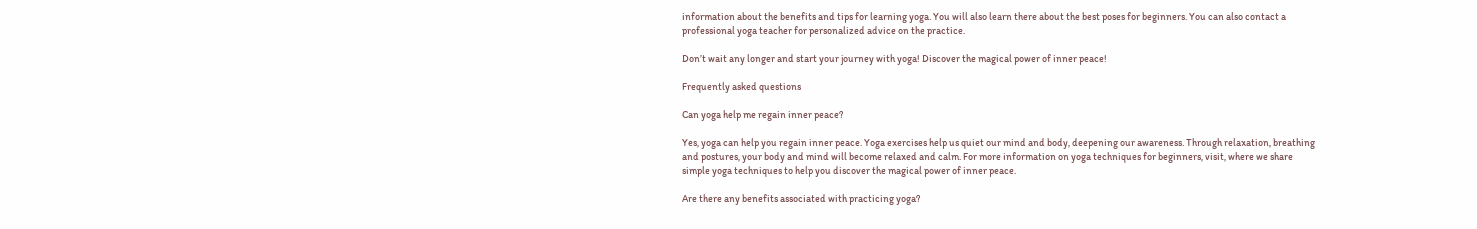information about the benefits and tips for learning yoga. You will also learn there about the best poses for beginners. You can also contact a professional yoga teacher for personalized advice on the practice.

Don’t wait any longer and start your journey with yoga! Discover the magical power of inner peace!

Frequently asked questions

Can yoga help me regain inner peace?

Yes, yoga can help you regain inner peace. Yoga exercises help us quiet our mind and body, deepening our awareness. Through relaxation, breathing and postures, your body and mind will become relaxed and calm. For more information on yoga techniques for beginners, visit, where we share simple yoga techniques to help you discover the magical power of inner peace.

Are there any benefits associated with practicing yoga?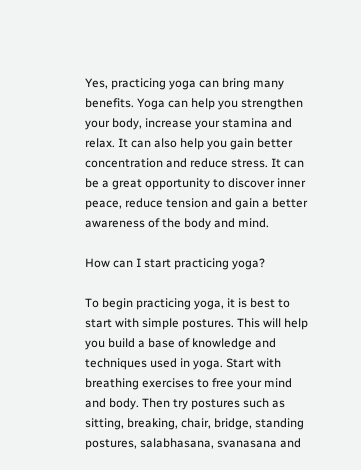Yes, practicing yoga can bring many benefits. Yoga can help you strengthen your body, increase your stamina and relax. It can also help you gain better concentration and reduce stress. It can be a great opportunity to discover inner peace, reduce tension and gain a better awareness of the body and mind.

How can I start practicing yoga?

To begin practicing yoga, it is best to start with simple postures. This will help you build a base of knowledge and techniques used in yoga. Start with breathing exercises to free your mind and body. Then try postures such as sitting, breaking, chair, bridge, standing postures, salabhasana, svanasana and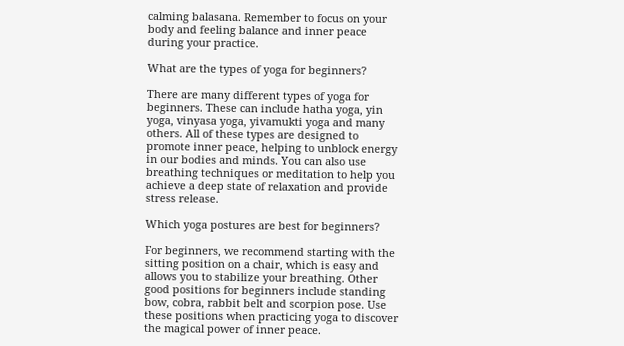calming balasana. Remember to focus on your body and feeling balance and inner peace during your practice.

What are the types of yoga for beginners?

There are many different types of yoga for beginners. These can include hatha yoga, yin yoga, vinyasa yoga, yivamukti yoga and many others. All of these types are designed to promote inner peace, helping to unblock energy in our bodies and minds. You can also use breathing techniques or meditation to help you achieve a deep state of relaxation and provide stress release.

Which yoga postures are best for beginners?

For beginners, we recommend starting with the sitting position on a chair, which is easy and allows you to stabilize your breathing. Other good positions for beginners include standing bow, cobra, rabbit belt and scorpion pose. Use these positions when practicing yoga to discover the magical power of inner peace.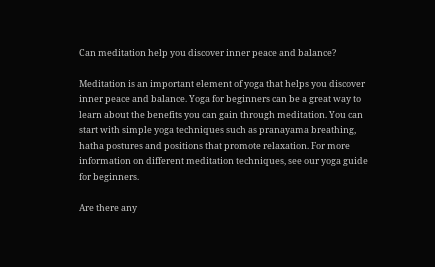Can meditation help you discover inner peace and balance?

Meditation is an important element of yoga that helps you discover inner peace and balance. Yoga for beginners can be a great way to learn about the benefits you can gain through meditation. You can start with simple yoga techniques such as pranayama breathing, hatha postures and positions that promote relaxation. For more information on different meditation techniques, see our yoga guide for beginners.

Are there any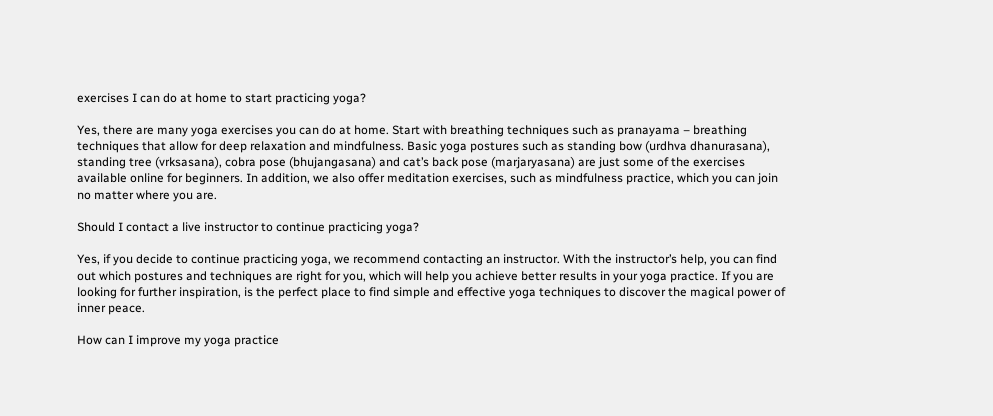exercises I can do at home to start practicing yoga?

Yes, there are many yoga exercises you can do at home. Start with breathing techniques such as pranayama – breathing techniques that allow for deep relaxation and mindfulness. Basic yoga postures such as standing bow (urdhva dhanurasana), standing tree (vrksasana), cobra pose (bhujangasana) and cat’s back pose (marjaryasana) are just some of the exercises available online for beginners. In addition, we also offer meditation exercises, such as mindfulness practice, which you can join no matter where you are.

Should I contact a live instructor to continue practicing yoga?

Yes, if you decide to continue practicing yoga, we recommend contacting an instructor. With the instructor’s help, you can find out which postures and techniques are right for you, which will help you achieve better results in your yoga practice. If you are looking for further inspiration, is the perfect place to find simple and effective yoga techniques to discover the magical power of inner peace.

How can I improve my yoga practice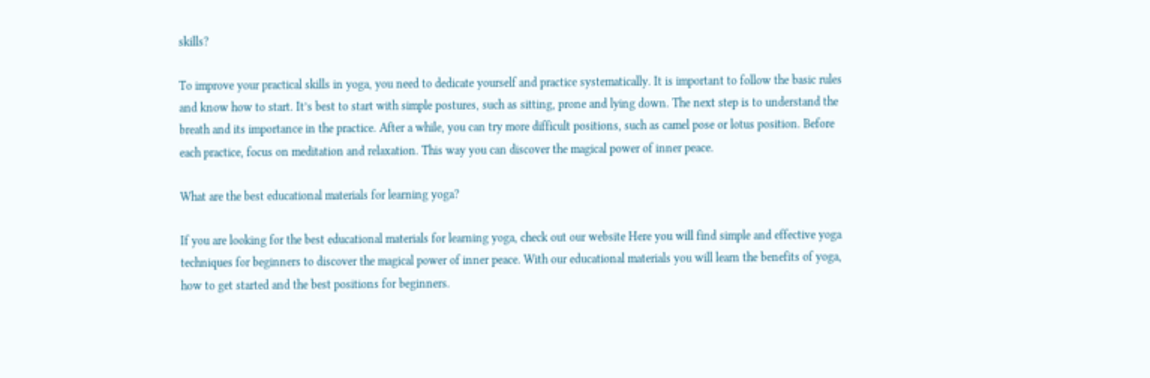skills?

To improve your practical skills in yoga, you need to dedicate yourself and practice systematically. It is important to follow the basic rules and know how to start. It’s best to start with simple postures, such as sitting, prone and lying down. The next step is to understand the breath and its importance in the practice. After a while, you can try more difficult positions, such as camel pose or lotus position. Before each practice, focus on meditation and relaxation. This way you can discover the magical power of inner peace.

What are the best educational materials for learning yoga?

If you are looking for the best educational materials for learning yoga, check out our website Here you will find simple and effective yoga techniques for beginners to discover the magical power of inner peace. With our educational materials you will learn the benefits of yoga, how to get started and the best positions for beginners.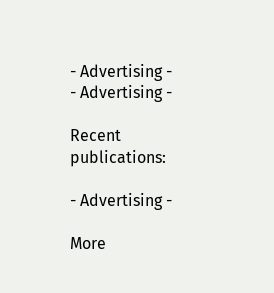- Advertising -
- Advertising -

Recent publications:

- Advertising -

More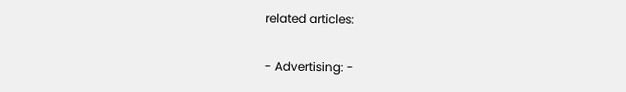related articles:

- Advertising: -